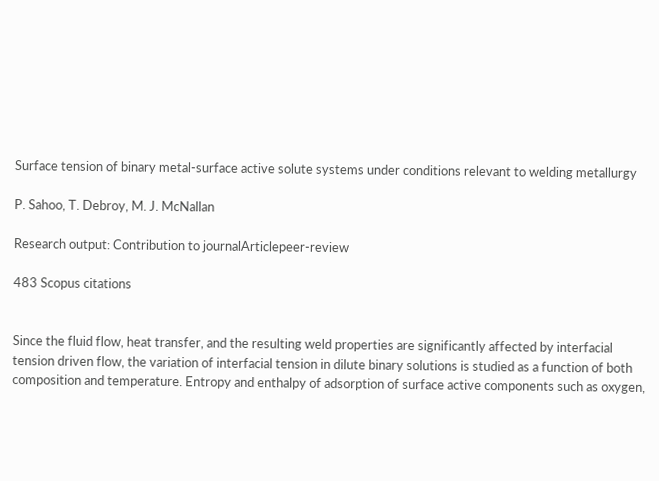Surface tension of binary metal-surface active solute systems under conditions relevant to welding metallurgy

P. Sahoo, T. Debroy, M. J. McNallan

Research output: Contribution to journalArticlepeer-review

483 Scopus citations


Since the fluid flow, heat transfer, and the resulting weld properties are significantly affected by interfacial tension driven flow, the variation of interfacial tension in dilute binary solutions is studied as a function of both composition and temperature. Entropy and enthalpy of adsorption of surface active components such as oxygen,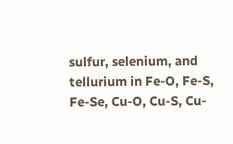sulfur, selenium, and tellurium in Fe-O, Fe-S, Fe-Se, Cu-O, Cu-S, Cu-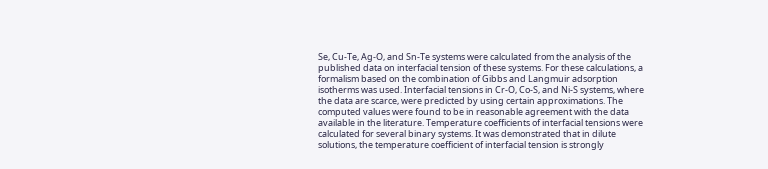Se, Cu-Te, Ag-O, and Sn-Te systems were calculated from the analysis of the published data on interfacial tension of these systems. For these calculations, a formalism based on the combination of Gibbs and Langmuir adsorption isotherms was used. Interfacial tensions in Cr-O, Co-S, and Ni-S systems, where the data are scarce, were predicted by using certain approximations. The computed values were found to be in reasonable agreement with the data available in the literature. Temperature coefficients of interfacial tensions were calculated for several binary systems. It was demonstrated that in dilute solutions, the temperature coefficient of interfacial tension is strongly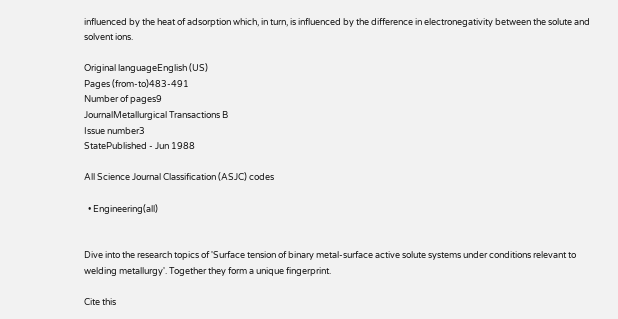influenced by the heat of adsorption which, in turn, is influenced by the difference in electronegativity between the solute and solvent ions.

Original languageEnglish (US)
Pages (from-to)483-491
Number of pages9
JournalMetallurgical Transactions B
Issue number3
StatePublished - Jun 1988

All Science Journal Classification (ASJC) codes

  • Engineering(all)


Dive into the research topics of 'Surface tension of binary metal-surface active solute systems under conditions relevant to welding metallurgy'. Together they form a unique fingerprint.

Cite this